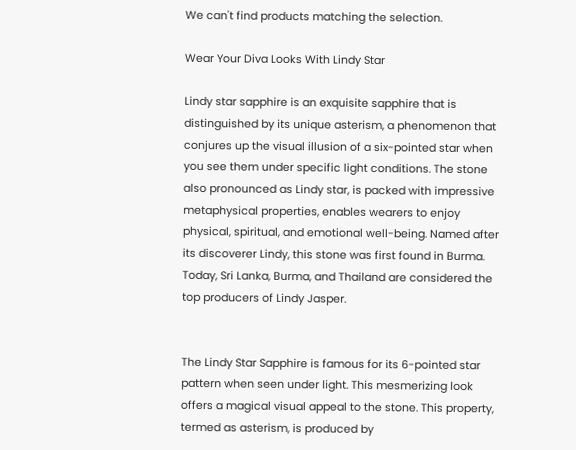We can't find products matching the selection.

Wear Your Diva Looks With Lindy Star

Lindy star sapphire is an exquisite sapphire that is distinguished by its unique asterism, a phenomenon that conjures up the visual illusion of a six-pointed star when you see them under specific light conditions. The stone also pronounced as Lindy star, is packed with impressive metaphysical properties, enables wearers to enjoy physical, spiritual, and emotional well-being. Named after its discoverer Lindy, this stone was first found in Burma. Today, Sri Lanka, Burma, and Thailand are considered the top producers of Lindy Jasper.


The Lindy Star Sapphire is famous for its 6-pointed star pattern when seen under light. This mesmerizing look offers a magical visual appeal to the stone. This property, termed as asterism, is produced by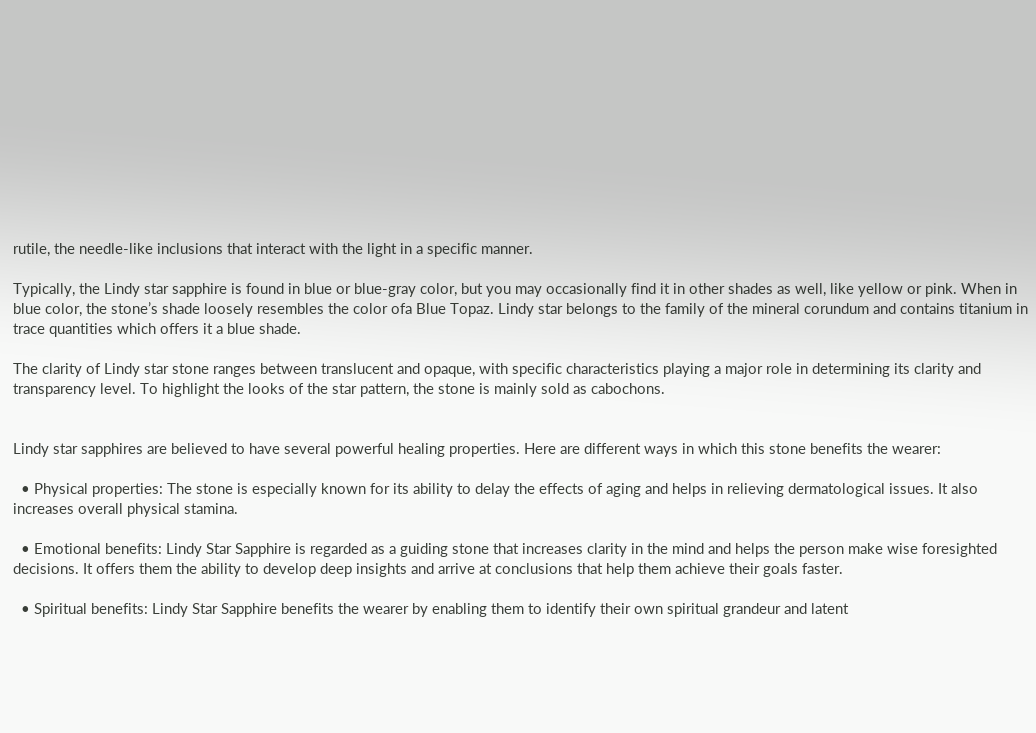rutile, the needle-like inclusions that interact with the light in a specific manner.

Typically, the Lindy star sapphire is found in blue or blue-gray color, but you may occasionally find it in other shades as well, like yellow or pink. When in blue color, the stone’s shade loosely resembles the color ofa Blue Topaz. Lindy star belongs to the family of the mineral corundum and contains titanium in trace quantities which offers it a blue shade.

The clarity of Lindy star stone ranges between translucent and opaque, with specific characteristics playing a major role in determining its clarity and transparency level. To highlight the looks of the star pattern, the stone is mainly sold as cabochons.


Lindy star sapphires are believed to have several powerful healing properties. Here are different ways in which this stone benefits the wearer:

  • Physical properties: The stone is especially known for its ability to delay the effects of aging and helps in relieving dermatological issues. It also increases overall physical stamina.

  • Emotional benefits: Lindy Star Sapphire is regarded as a guiding stone that increases clarity in the mind and helps the person make wise foresighted decisions. It offers them the ability to develop deep insights and arrive at conclusions that help them achieve their goals faster.

  • Spiritual benefits: Lindy Star Sapphire benefits the wearer by enabling them to identify their own spiritual grandeur and latent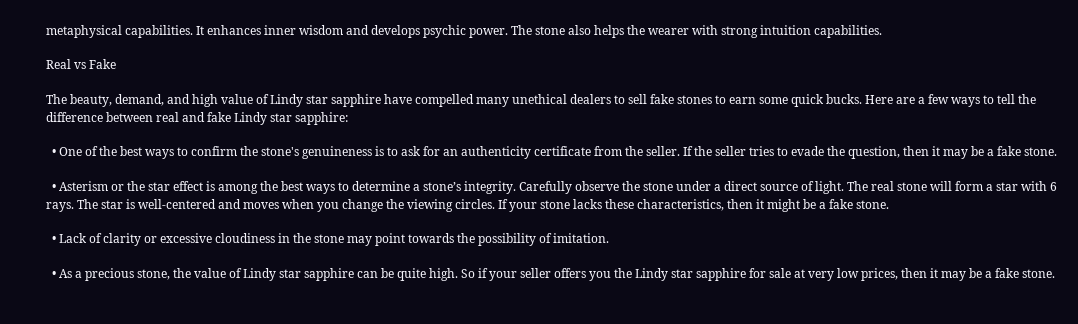metaphysical capabilities. It enhances inner wisdom and develops psychic power. The stone also helps the wearer with strong intuition capabilities.

Real vs Fake

The beauty, demand, and high value of Lindy star sapphire have compelled many unethical dealers to sell fake stones to earn some quick bucks. Here are a few ways to tell the difference between real and fake Lindy star sapphire:

  • One of the best ways to confirm the stone's genuineness is to ask for an authenticity certificate from the seller. If the seller tries to evade the question, then it may be a fake stone.

  • Asterism or the star effect is among the best ways to determine a stone’s integrity. Carefully observe the stone under a direct source of light. The real stone will form a star with 6 rays. The star is well-centered and moves when you change the viewing circles. If your stone lacks these characteristics, then it might be a fake stone.

  • Lack of clarity or excessive cloudiness in the stone may point towards the possibility of imitation.

  • As a precious stone, the value of Lindy star sapphire can be quite high. So if your seller offers you the Lindy star sapphire for sale at very low prices, then it may be a fake stone.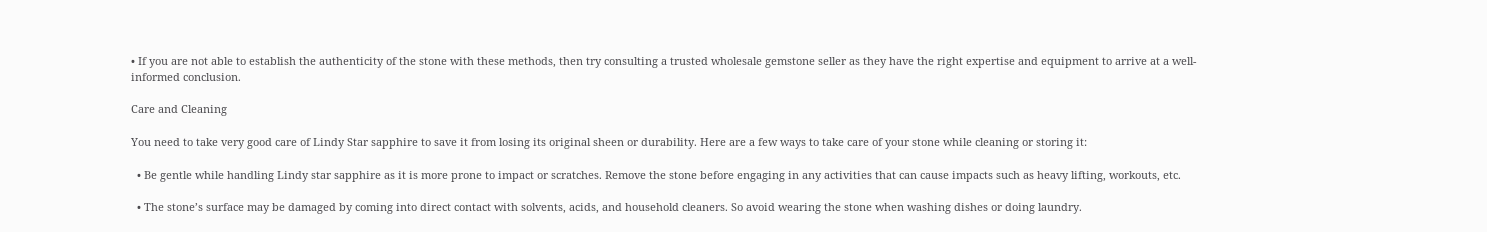• If you are not able to establish the authenticity of the stone with these methods, then try consulting a trusted wholesale gemstone seller as they have the right expertise and equipment to arrive at a well-informed conclusion.

Care and Cleaning

You need to take very good care of Lindy Star sapphire to save it from losing its original sheen or durability. Here are a few ways to take care of your stone while cleaning or storing it:

  • Be gentle while handling Lindy star sapphire as it is more prone to impact or scratches. Remove the stone before engaging in any activities that can cause impacts such as heavy lifting, workouts, etc.

  • The stone’s surface may be damaged by coming into direct contact with solvents, acids, and household cleaners. So avoid wearing the stone when washing dishes or doing laundry.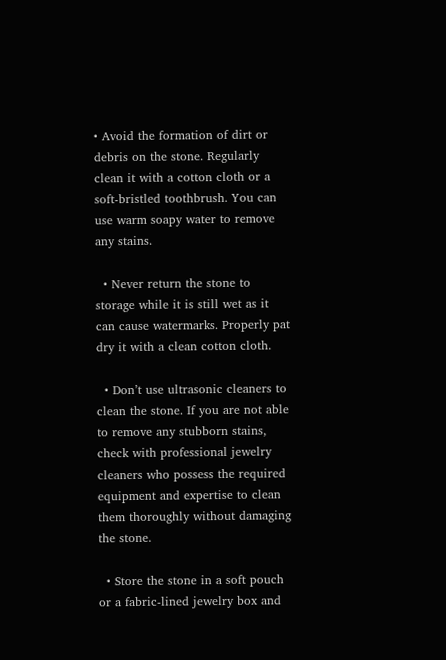• Avoid the formation of dirt or debris on the stone. Regularly clean it with a cotton cloth or a soft-bristled toothbrush. You can use warm soapy water to remove any stains.

  • Never return the stone to storage while it is still wet as it can cause watermarks. Properly pat dry it with a clean cotton cloth.

  • Don’t use ultrasonic cleaners to clean the stone. If you are not able to remove any stubborn stains, check with professional jewelry cleaners who possess the required equipment and expertise to clean them thoroughly without damaging the stone.

  • Store the stone in a soft pouch or a fabric-lined jewelry box and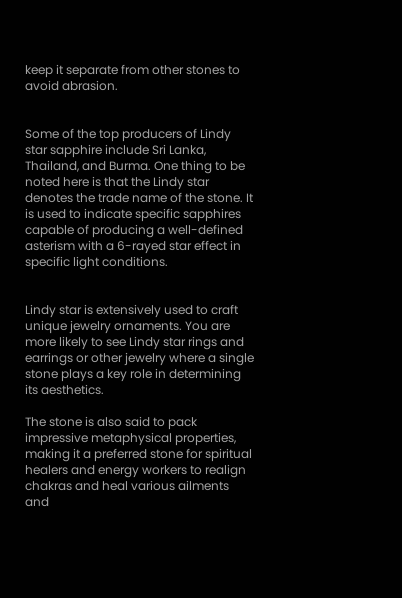keep it separate from other stones to avoid abrasion.


Some of the top producers of Lindy star sapphire include Sri Lanka, Thailand, and Burma. One thing to be noted here is that the Lindy star denotes the trade name of the stone. It is used to indicate specific sapphires capable of producing a well-defined asterism with a 6-rayed star effect in specific light conditions.


Lindy star is extensively used to craft unique jewelry ornaments. You are more likely to see Lindy star rings and earrings or other jewelry where a single stone plays a key role in determining its aesthetics.

The stone is also said to pack impressive metaphysical properties, making it a preferred stone for spiritual healers and energy workers to realign chakras and heal various ailments and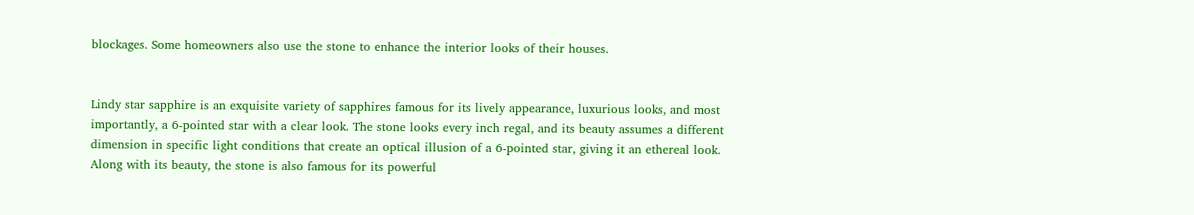blockages. Some homeowners also use the stone to enhance the interior looks of their houses.


Lindy star sapphire is an exquisite variety of sapphires famous for its lively appearance, luxurious looks, and most importantly, a 6-pointed star with a clear look. The stone looks every inch regal, and its beauty assumes a different dimension in specific light conditions that create an optical illusion of a 6-pointed star, giving it an ethereal look. Along with its beauty, the stone is also famous for its powerful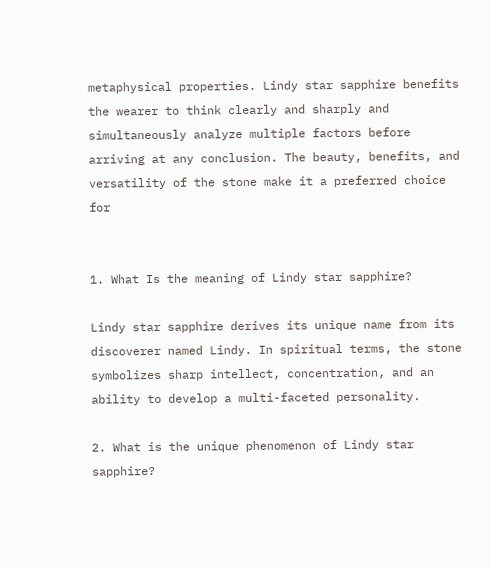metaphysical properties. Lindy star sapphire benefits the wearer to think clearly and sharply and simultaneously analyze multiple factors before arriving at any conclusion. The beauty, benefits, and versatility of the stone make it a preferred choice for


1. What Is the meaning of Lindy star sapphire?

Lindy star sapphire derives its unique name from its discoverer named Lindy. In spiritual terms, the stone symbolizes sharp intellect, concentration, and an ability to develop a multi-faceted personality.

2. What is the unique phenomenon of Lindy star sapphire?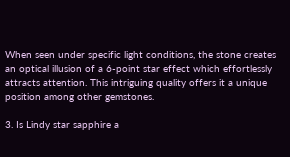When seen under specific light conditions, the stone creates an optical illusion of a 6-point star effect which effortlessly attracts attention. This intriguing quality offers it a unique position among other gemstones.

3. Is Lindy star sapphire a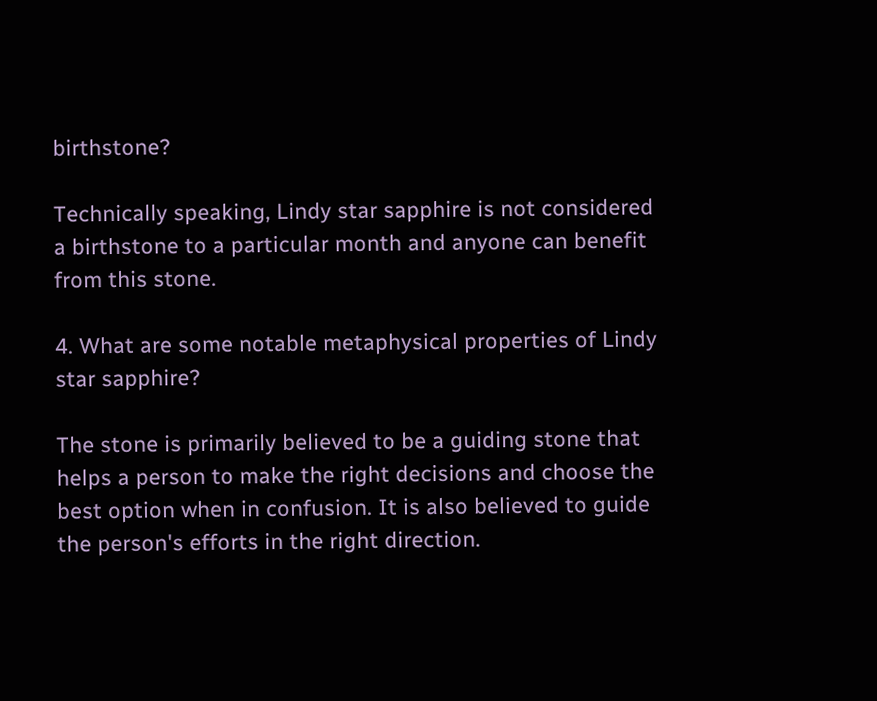birthstone?

Technically speaking, Lindy star sapphire is not considered a birthstone to a particular month and anyone can benefit from this stone.

4. What are some notable metaphysical properties of Lindy star sapphire?

The stone is primarily believed to be a guiding stone that helps a person to make the right decisions and choose the best option when in confusion. It is also believed to guide the person's efforts in the right direction.